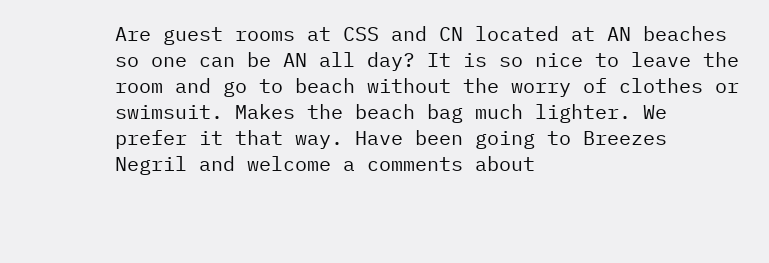Are guest rooms at CSS and CN located at AN beaches so one can be AN all day? It is so nice to leave the room and go to beach without the worry of clothes or swimsuit. Makes the beach bag much lighter. We prefer it that way. Have been going to Breezes Negril and welcome a comments about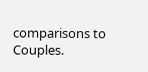comparisons to Couples.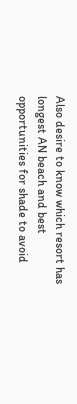Also desire to know which resort has longest AN beach and best opportunities for shade to avoid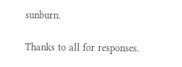sunburn.

Thanks to all for responses.